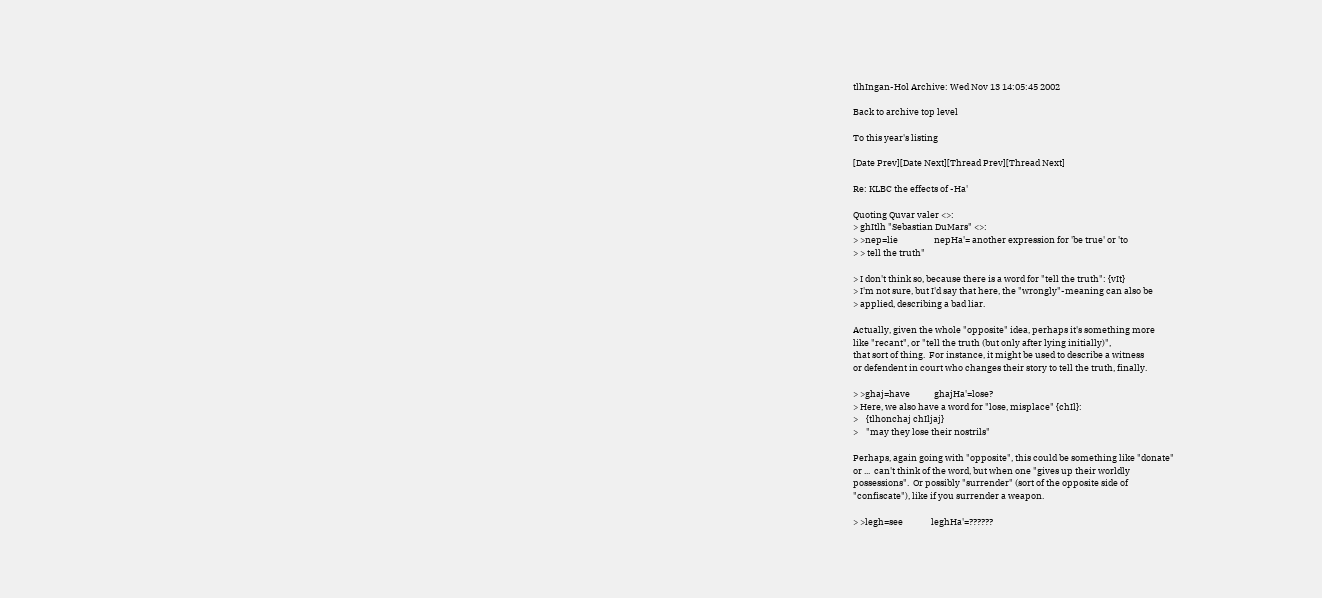tlhIngan-Hol Archive: Wed Nov 13 14:05:45 2002

Back to archive top level

To this year's listing

[Date Prev][Date Next][Thread Prev][Thread Next]

Re: KLBC the effects of -Ha'

Quoting Quvar valer <>:
> ghItlh "Sebastian DuMars" <>:
> >nep=lie                  nepHa'= another expression for 'be true' or 'to
> > tell the truth"

> I don't think so, because there is a word for "tell the truth": {vIt}
> I'm not sure, but I'd say that here, the "wrongly"-meaning can also be
> applied, describing a bad liar.

Actually, given the whole "opposite" idea, perhaps it's something more
like "recant", or "tell the truth (but only after lying initially)",
that sort of thing.  For instance, it might be used to describe a witness
or defendent in court who changes their story to tell the truth, finally.

> >ghaj=have            ghajHa'=lose?
> Here, we also have a word for "lose, misplace" {chIl}:
>    {tlhonchaj chIljaj}
>    "may they lose their nostrils"

Perhaps, again going with "opposite", this could be something like "donate"
or ...  can't think of the word, but when one "gives up their worldly
possessions".  Or possibly "surrender" (sort of the opposite side of
"confiscate"), like if you surrender a weapon.

> >legh=see              leghHa'=??????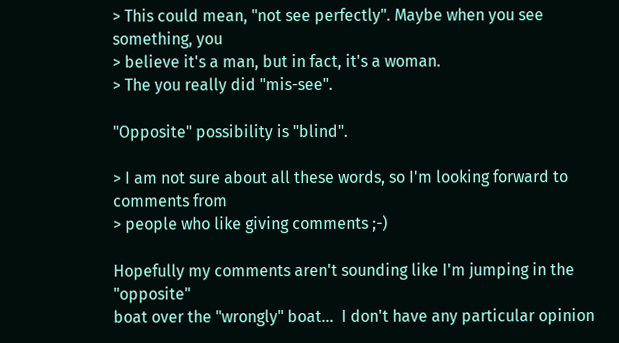> This could mean, "not see perfectly". Maybe when you see something, you
> believe it's a man, but in fact, it's a woman.
> The you really did "mis-see".

"Opposite" possibility is "blind".

> I am not sure about all these words, so I'm looking forward to comments from
> people who like giving comments ;-)

Hopefully my comments aren't sounding like I'm jumping in the "opposite"
boat over the "wrongly" boat...  I don't have any particular opinion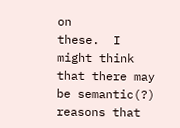on
these.  I might think that there may be semantic(?) reasons that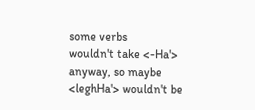some verbs
wouldn't take <-Ha'> anyway, so maybe <leghHa'> wouldn't be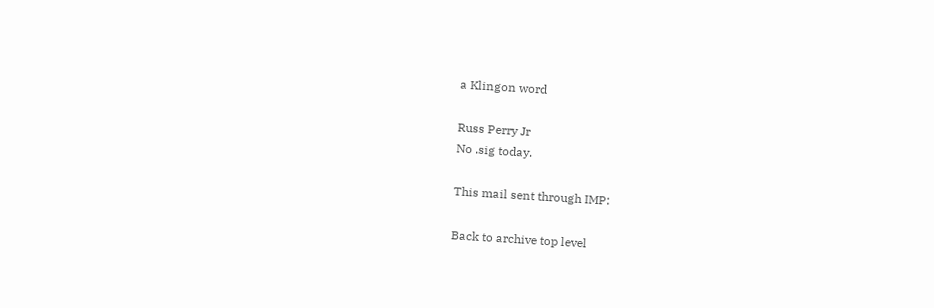a Klingon word

Russ Perry Jr
No .sig today.

This mail sent through IMP:

Back to archive top level